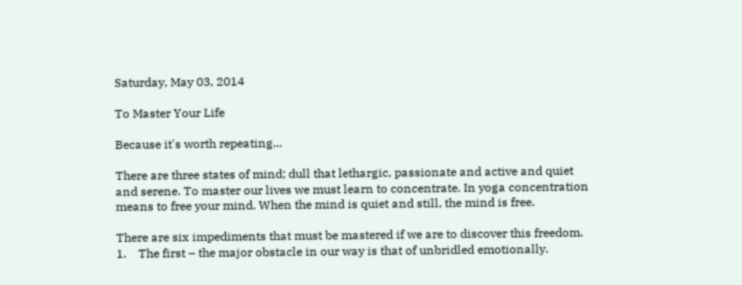Saturday, May 03, 2014

To Master Your Life

Because it's worth repeating...

There are three states of mind; dull that lethargic, passionate and active and quiet and serene. To master our lives we must learn to concentrate. In yoga concentration means to free your mind. When the mind is quiet and still, the mind is free.

There are six impediments that must be mastered if we are to discover this freedom.
1.    The first – the major obstacle in our way is that of unbridled emotionally.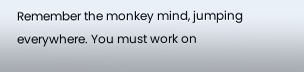Remember the monkey mind, jumping everywhere. You must work on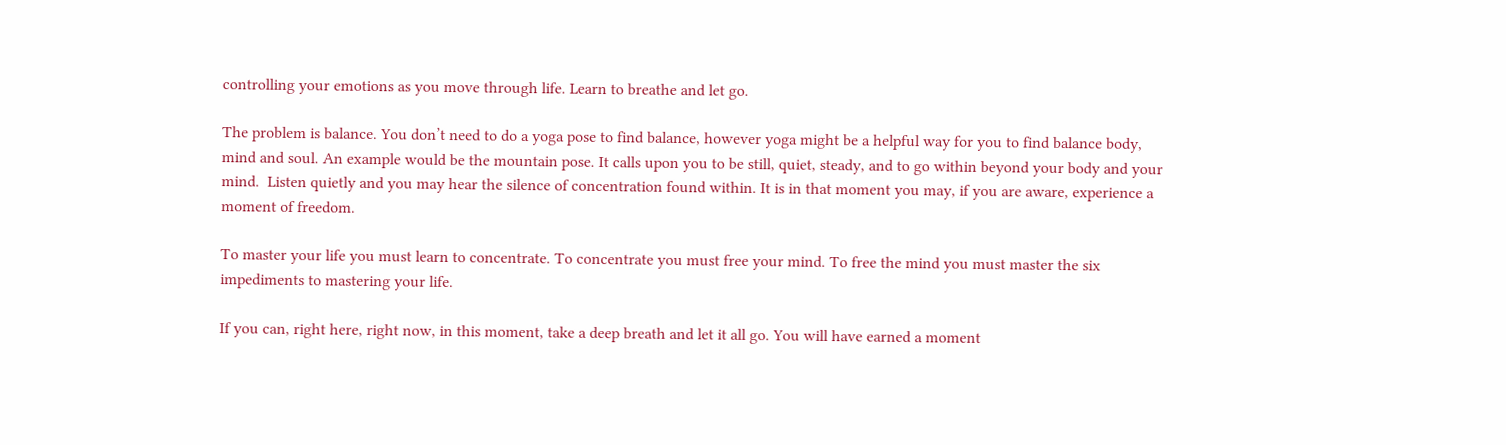controlling your emotions as you move through life. Learn to breathe and let go.

The problem is balance. You don’t need to do a yoga pose to find balance, however yoga might be a helpful way for you to find balance body, mind and soul. An example would be the mountain pose. It calls upon you to be still, quiet, steady, and to go within beyond your body and your mind.  Listen quietly and you may hear the silence of concentration found within. It is in that moment you may, if you are aware, experience a moment of freedom.

To master your life you must learn to concentrate. To concentrate you must free your mind. To free the mind you must master the six impediments to mastering your life.

If you can, right here, right now, in this moment, take a deep breath and let it all go. You will have earned a moment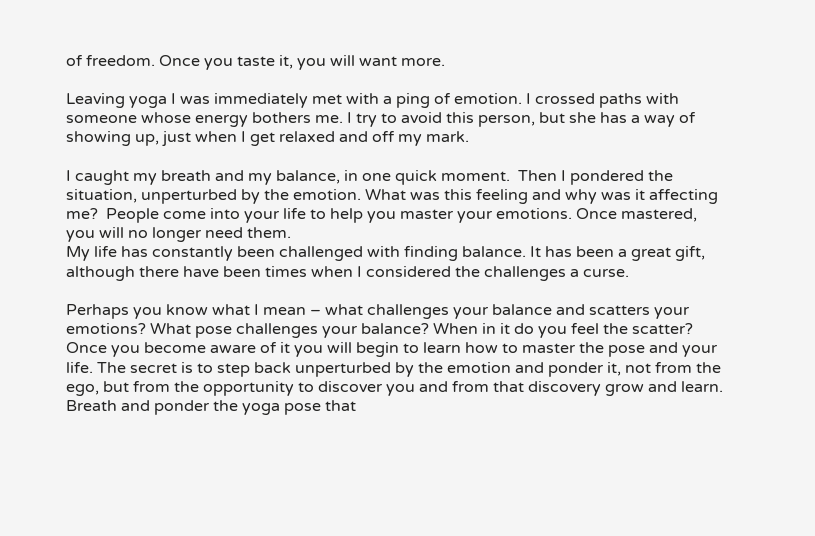of freedom. Once you taste it, you will want more.

Leaving yoga I was immediately met with a ping of emotion. I crossed paths with someone whose energy bothers me. I try to avoid this person, but she has a way of showing up, just when I get relaxed and off my mark.

I caught my breath and my balance, in one quick moment.  Then I pondered the situation, unperturbed by the emotion. What was this feeling and why was it affecting me?  People come into your life to help you master your emotions. Once mastered, you will no longer need them.
My life has constantly been challenged with finding balance. It has been a great gift, although there have been times when I considered the challenges a curse.

Perhaps you know what I mean – what challenges your balance and scatters your emotions? What pose challenges your balance? When in it do you feel the scatter? Once you become aware of it you will begin to learn how to master the pose and your life. The secret is to step back unperturbed by the emotion and ponder it, not from the ego, but from the opportunity to discover you and from that discovery grow and learn. Breath and ponder the yoga pose that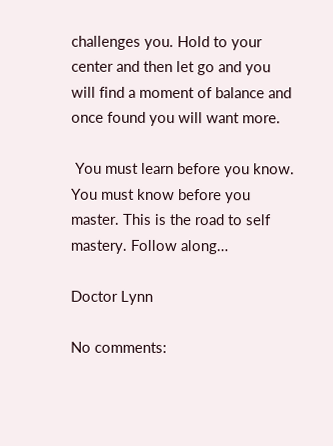challenges you. Hold to your center and then let go and you will find a moment of balance and once found you will want more.

 You must learn before you know. You must know before you master. This is the road to self mastery. Follow along…

Doctor Lynn

No comments: